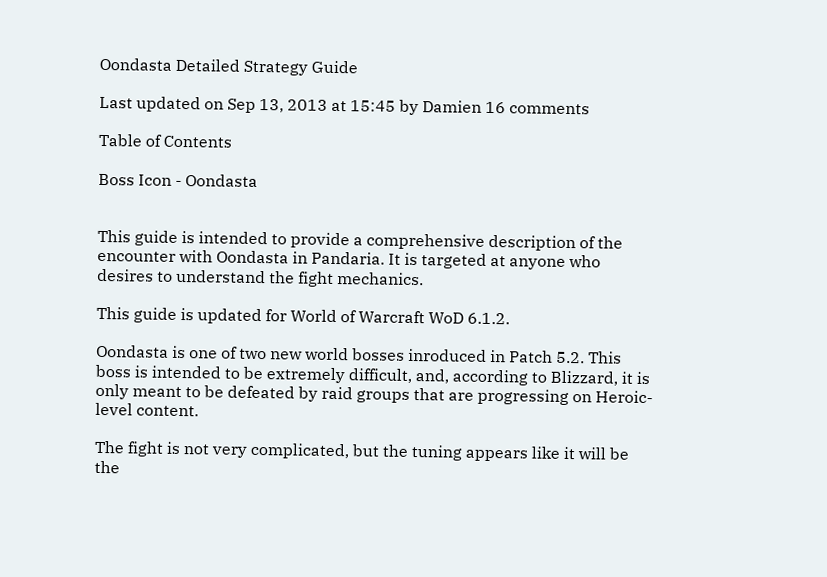Oondasta Detailed Strategy Guide

Last updated on Sep 13, 2013 at 15:45 by Damien 16 comments

Table of Contents

Boss Icon - Oondasta


This guide is intended to provide a comprehensive description of the encounter with Oondasta in Pandaria. It is targeted at anyone who desires to understand the fight mechanics.

This guide is updated for World of Warcraft WoD 6.1.2.

Oondasta is one of two new world bosses inroduced in Patch 5.2. This boss is intended to be extremely difficult, and, according to Blizzard, it is only meant to be defeated by raid groups that are progressing on Heroic-level content.

The fight is not very complicated, but the tuning appears like it will be the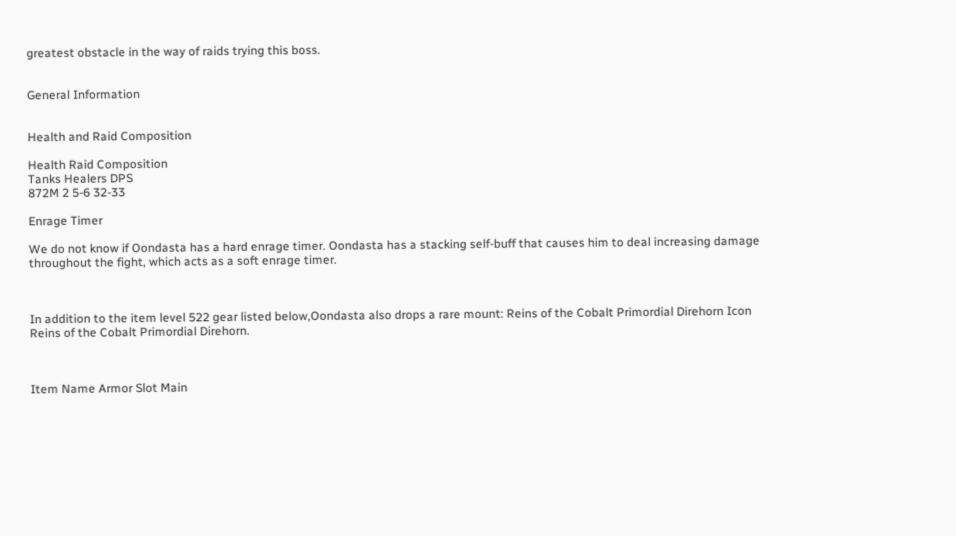greatest obstacle in the way of raids trying this boss.


General Information


Health and Raid Composition

Health Raid Composition
Tanks Healers DPS
872M 2 5-6 32-33

Enrage Timer

We do not know if Oondasta has a hard enrage timer. Oondasta has a stacking self-buff that causes him to deal increasing damage throughout the fight, which acts as a soft enrage timer.



In addition to the item level 522 gear listed below,Oondasta also drops a rare mount: Reins of the Cobalt Primordial Direhorn Icon Reins of the Cobalt Primordial Direhorn.



Item Name Armor Slot Main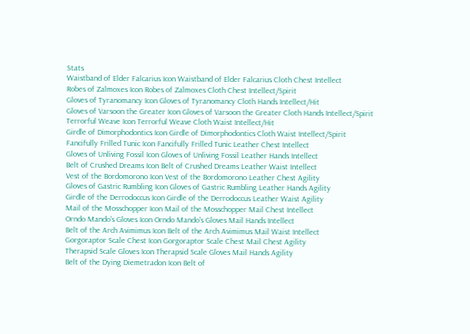Stats
Waistband of Elder Falcarius Icon Waistband of Elder Falcarius Cloth Chest Intellect
Robes of Zalmoxes Icon Robes of Zalmoxes Cloth Chest Intellect/Spirit
Gloves of Tyranomancy Icon Gloves of Tyranomancy Cloth Hands Intellect/Hit
Gloves of Varsoon the Greater Icon Gloves of Varsoon the Greater Cloth Hands Intellect/Spirit
Terrorful Weave Icon Terrorful Weave Cloth Waist Intellect/Hit
Girdle of Dimorphodontics Icon Girdle of Dimorphodontics Cloth Waist Intellect/Spirit
Fancifully Frilled Tunic Icon Fancifully Frilled Tunic Leather Chest Intellect
Gloves of Unliving Fossil Icon Gloves of Unliving Fossil Leather Hands Intellect
Belt of Crushed Dreams Icon Belt of Crushed Dreams Leather Waist Intellect
Vest of the Bordomorono Icon Vest of the Bordomorono Leather Chest Agility
Gloves of Gastric Rumbling Icon Gloves of Gastric Rumbling Leather Hands Agility
Girdle of the Derrodoccus Icon Girdle of the Derrodoccus Leather Waist Agility
Mail of the Mosschopper Icon Mail of the Mosschopper Mail Chest Intellect
Orndo Mando's Gloves Icon Orndo Mando's Gloves Mail Hands Intellect
Belt of the Arch Avimimus Icon Belt of the Arch Avimimus Mail Waist Intellect
Gorgoraptor Scale Chest Icon Gorgoraptor Scale Chest Mail Chest Agility
Therapsid Scale Gloves Icon Therapsid Scale Gloves Mail Hands Agility
Belt of the Dying Diemetradon Icon Belt of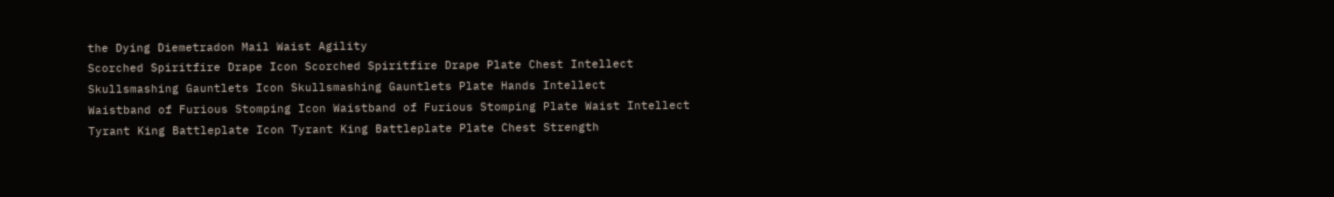the Dying Diemetradon Mail Waist Agility
Scorched Spiritfire Drape Icon Scorched Spiritfire Drape Plate Chest Intellect
Skullsmashing Gauntlets Icon Skullsmashing Gauntlets Plate Hands Intellect
Waistband of Furious Stomping Icon Waistband of Furious Stomping Plate Waist Intellect
Tyrant King Battleplate Icon Tyrant King Battleplate Plate Chest Strength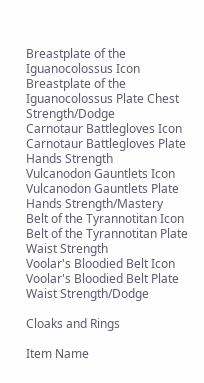Breastplate of the Iguanocolossus Icon Breastplate of the Iguanocolossus Plate Chest Strength/Dodge
Carnotaur Battlegloves Icon Carnotaur Battlegloves Plate Hands Strength
Vulcanodon Gauntlets Icon Vulcanodon Gauntlets Plate Hands Strength/Mastery
Belt of the Tyrannotitan Icon Belt of the Tyrannotitan Plate Waist Strength
Voolar's Bloodied Belt Icon Voolar's Bloodied Belt Plate Waist Strength/Dodge

Cloaks and Rings

Item Name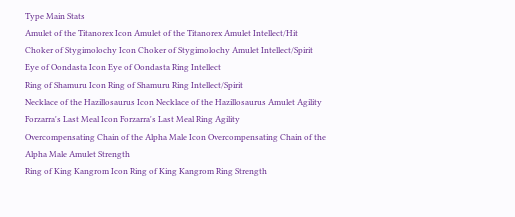Type Main Stats
Amulet of the Titanorex Icon Amulet of the Titanorex Amulet Intellect/Hit
Choker of Stygimolochy Icon Choker of Stygimolochy Amulet Intellect/Spirit
Eye of Oondasta Icon Eye of Oondasta Ring Intellect
Ring of Shamuru Icon Ring of Shamuru Ring Intellect/Spirit
Necklace of the Hazillosaurus Icon Necklace of the Hazillosaurus Amulet Agility
Forzarra's Last Meal Icon Forzarra's Last Meal Ring Agility
Overcompensating Chain of the Alpha Male Icon Overcompensating Chain of the Alpha Male Amulet Strength
Ring of King Kangrom Icon Ring of King Kangrom Ring Strength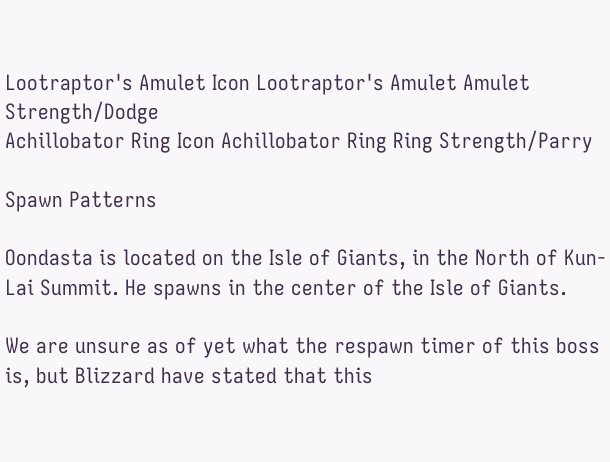Lootraptor's Amulet Icon Lootraptor's Amulet Amulet Strength/Dodge
Achillobator Ring Icon Achillobator Ring Ring Strength/Parry

Spawn Patterns

Oondasta is located on the Isle of Giants, in the North of Kun-Lai Summit. He spawns in the center of the Isle of Giants.

We are unsure as of yet what the respawn timer of this boss is, but Blizzard have stated that this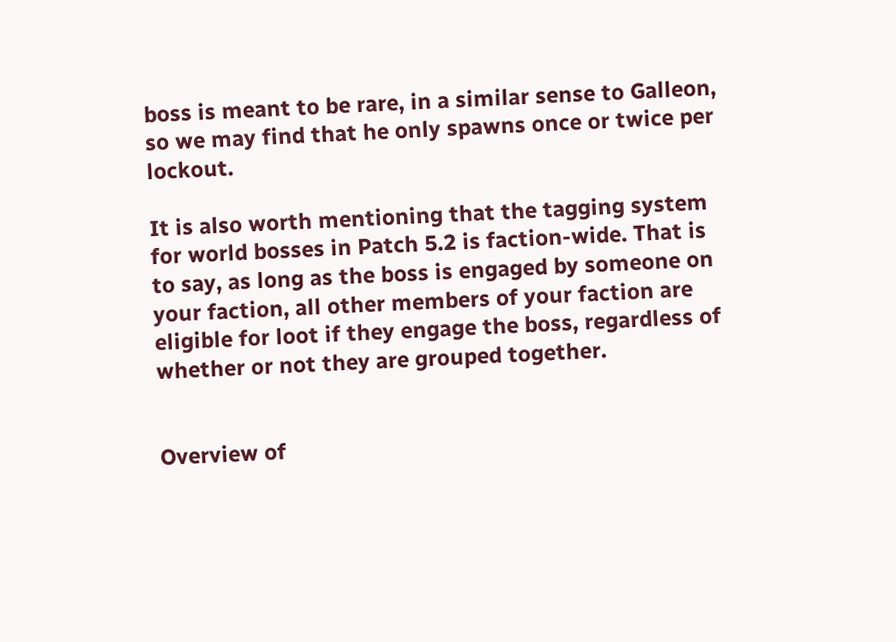boss is meant to be rare, in a similar sense to Galleon, so we may find that he only spawns once or twice per lockout.

It is also worth mentioning that the tagging system for world bosses in Patch 5.2 is faction-wide. That is to say, as long as the boss is engaged by someone on your faction, all other members of your faction are eligible for loot if they engage the boss, regardless of whether or not they are grouped together.


Overview of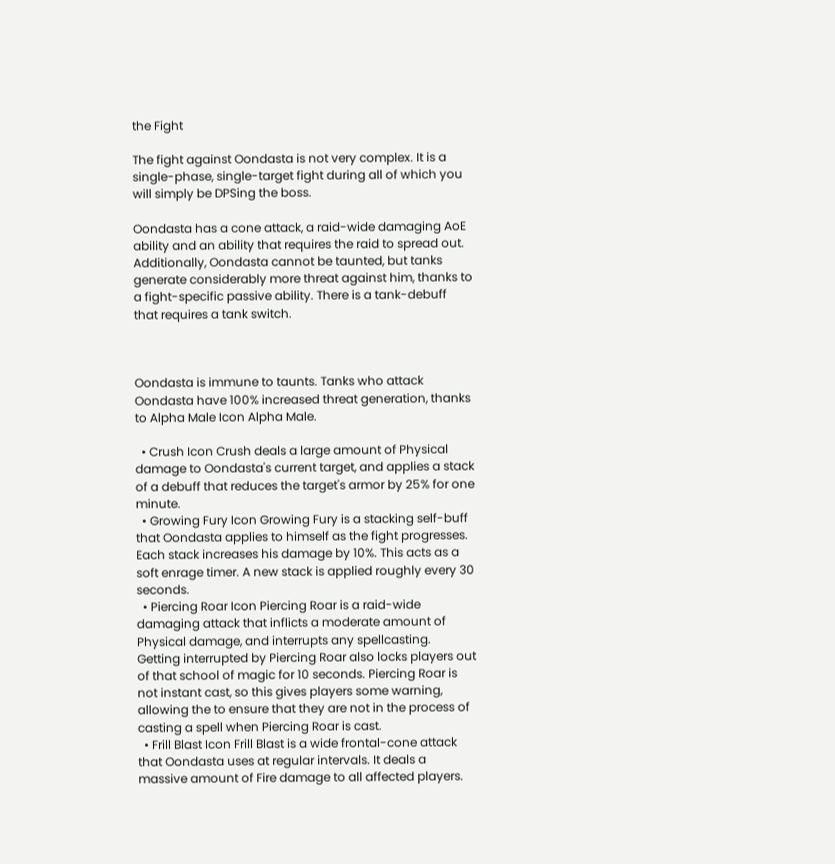the Fight

The fight against Oondasta is not very complex. It is a single-phase, single-target fight during all of which you will simply be DPSing the boss.

Oondasta has a cone attack, a raid-wide damaging AoE ability and an ability that requires the raid to spread out. Additionally, Oondasta cannot be taunted, but tanks generate considerably more threat against him, thanks to a fight-specific passive ability. There is a tank-debuff that requires a tank switch.



Oondasta is immune to taunts. Tanks who attack Oondasta have 100% increased threat generation, thanks to Alpha Male Icon Alpha Male.

  • Crush Icon Crush deals a large amount of Physical damage to Oondasta's current target, and applies a stack of a debuff that reduces the target's armor by 25% for one minute.
  • Growing Fury Icon Growing Fury is a stacking self-buff that Oondasta applies to himself as the fight progresses. Each stack increases his damage by 10%. This acts as a soft enrage timer. A new stack is applied roughly every 30 seconds.
  • Piercing Roar Icon Piercing Roar is a raid-wide damaging attack that inflicts a moderate amount of Physical damage, and interrupts any spellcasting. Getting interrupted by Piercing Roar also locks players out of that school of magic for 10 seconds. Piercing Roar is not instant cast, so this gives players some warning, allowing the to ensure that they are not in the process of casting a spell when Piercing Roar is cast.
  • Frill Blast Icon Frill Blast is a wide frontal-cone attack that Oondasta uses at regular intervals. It deals a massive amount of Fire damage to all affected players.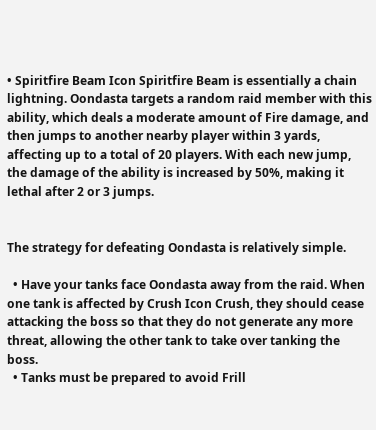• Spiritfire Beam Icon Spiritfire Beam is essentially a chain lightning. Oondasta targets a random raid member with this ability, which deals a moderate amount of Fire damage, and then jumps to another nearby player within 3 yards, affecting up to a total of 20 players. With each new jump, the damage of the ability is increased by 50%, making it lethal after 2 or 3 jumps.


The strategy for defeating Oondasta is relatively simple.

  • Have your tanks face Oondasta away from the raid. When one tank is affected by Crush Icon Crush, they should cease attacking the boss so that they do not generate any more threat, allowing the other tank to take over tanking the boss.
  • Tanks must be prepared to avoid Frill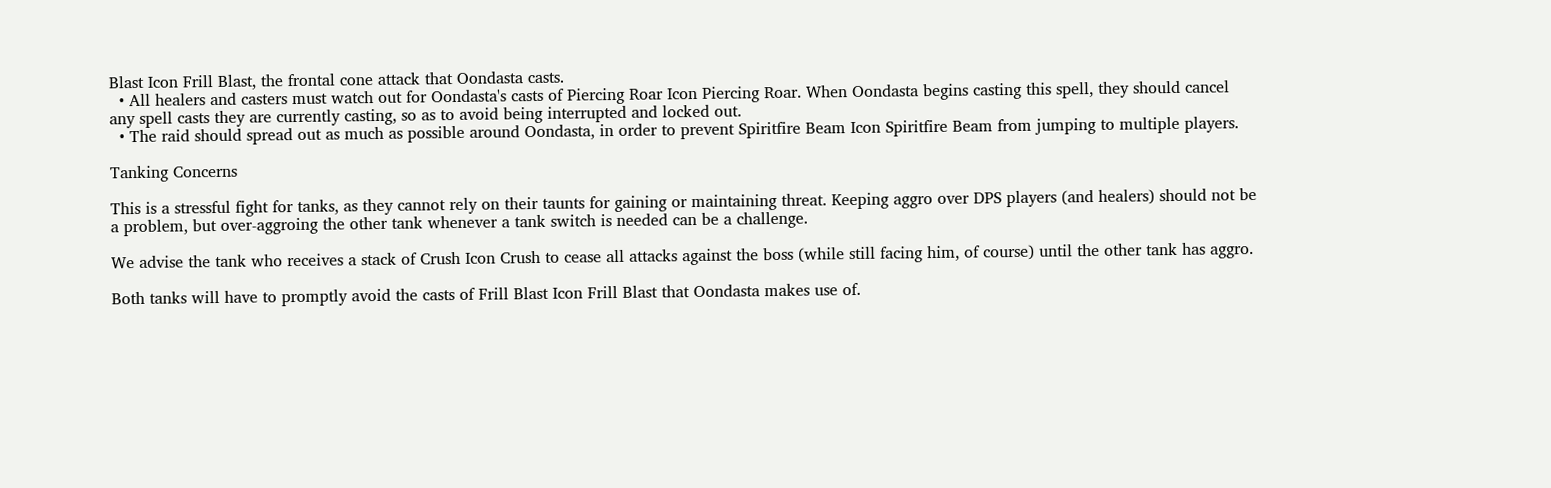Blast Icon Frill Blast, the frontal cone attack that Oondasta casts.
  • All healers and casters must watch out for Oondasta's casts of Piercing Roar Icon Piercing Roar. When Oondasta begins casting this spell, they should cancel any spell casts they are currently casting, so as to avoid being interrupted and locked out.
  • The raid should spread out as much as possible around Oondasta, in order to prevent Spiritfire Beam Icon Spiritfire Beam from jumping to multiple players.

Tanking Concerns

This is a stressful fight for tanks, as they cannot rely on their taunts for gaining or maintaining threat. Keeping aggro over DPS players (and healers) should not be a problem, but over-aggroing the other tank whenever a tank switch is needed can be a challenge.

We advise the tank who receives a stack of Crush Icon Crush to cease all attacks against the boss (while still facing him, of course) until the other tank has aggro.

Both tanks will have to promptly avoid the casts of Frill Blast Icon Frill Blast that Oondasta makes use of.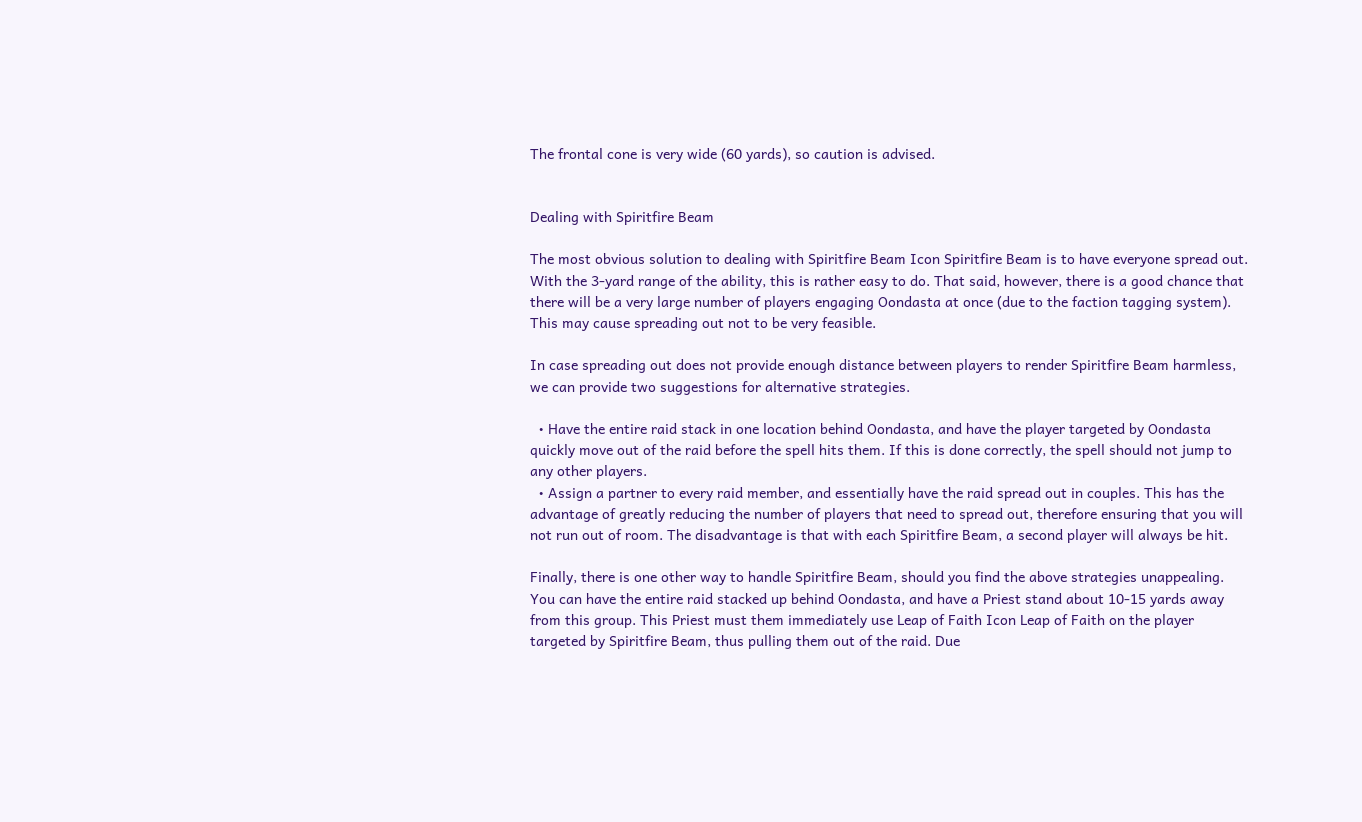The frontal cone is very wide (60 yards), so caution is advised.


Dealing with Spiritfire Beam

The most obvious solution to dealing with Spiritfire Beam Icon Spiritfire Beam is to have everyone spread out. With the 3-yard range of the ability, this is rather easy to do. That said, however, there is a good chance that there will be a very large number of players engaging Oondasta at once (due to the faction tagging system). This may cause spreading out not to be very feasible.

In case spreading out does not provide enough distance between players to render Spiritfire Beam harmless, we can provide two suggestions for alternative strategies.

  • Have the entire raid stack in one location behind Oondasta, and have the player targeted by Oondasta quickly move out of the raid before the spell hits them. If this is done correctly, the spell should not jump to any other players.
  • Assign a partner to every raid member, and essentially have the raid spread out in couples. This has the advantage of greatly reducing the number of players that need to spread out, therefore ensuring that you will not run out of room. The disadvantage is that with each Spiritfire Beam, a second player will always be hit.

Finally, there is one other way to handle Spiritfire Beam, should you find the above strategies unappealing. You can have the entire raid stacked up behind Oondasta, and have a Priest stand about 10-15 yards away from this group. This Priest must them immediately use Leap of Faith Icon Leap of Faith on the player targeted by Spiritfire Beam, thus pulling them out of the raid. Due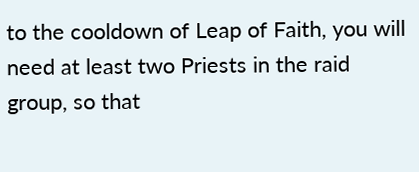to the cooldown of Leap of Faith, you will need at least two Priests in the raid group, so that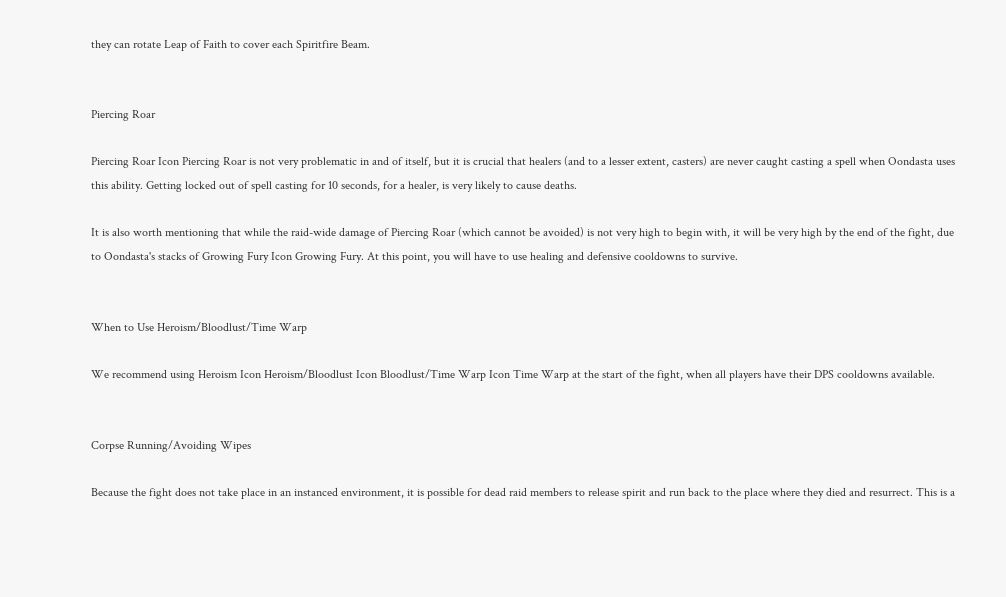they can rotate Leap of Faith to cover each Spiritfire Beam.


Piercing Roar

Piercing Roar Icon Piercing Roar is not very problematic in and of itself, but it is crucial that healers (and to a lesser extent, casters) are never caught casting a spell when Oondasta uses this ability. Getting locked out of spell casting for 10 seconds, for a healer, is very likely to cause deaths.

It is also worth mentioning that while the raid-wide damage of Piercing Roar (which cannot be avoided) is not very high to begin with, it will be very high by the end of the fight, due to Oondasta's stacks of Growing Fury Icon Growing Fury. At this point, you will have to use healing and defensive cooldowns to survive.


When to Use Heroism/Bloodlust/Time Warp

We recommend using Heroism Icon Heroism/Bloodlust Icon Bloodlust/Time Warp Icon Time Warp at the start of the fight, when all players have their DPS cooldowns available.


Corpse Running/Avoiding Wipes

Because the fight does not take place in an instanced environment, it is possible for dead raid members to release spirit and run back to the place where they died and resurrect. This is a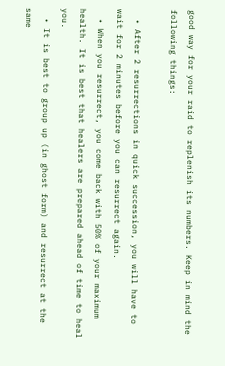good way for your raid to replenish its numbers. Keep in mind the following things:

  • After 2 resurrections in quick succession, you will have to wait for 2 minutes before you can resurrect again.
  • When you resurrect, you come back with 50% of your maximum health. It is best that healers are prepared ahead of time to heal you.
  • It is best to group up (in ghost form) and resurrect at the same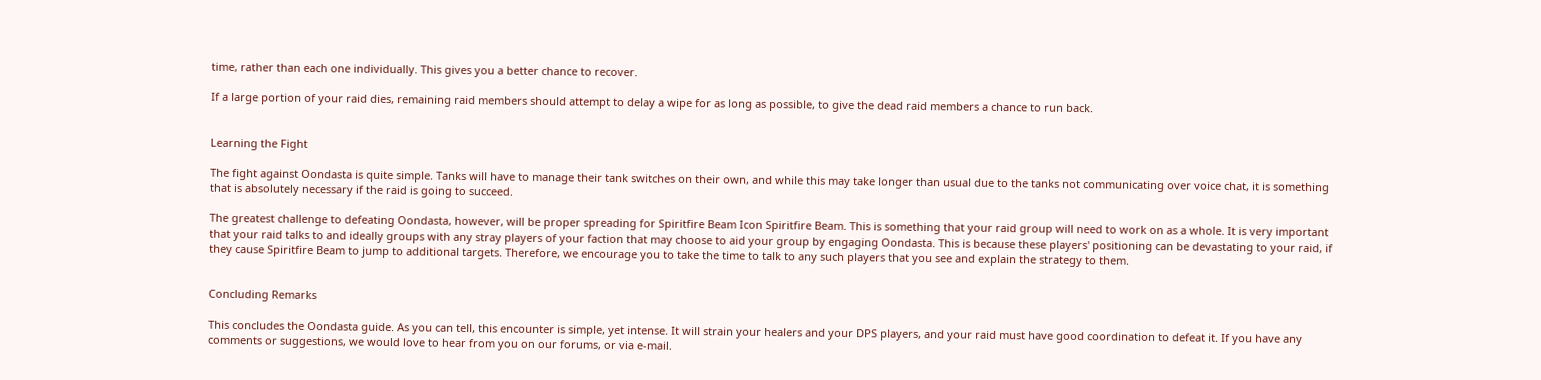time, rather than each one individually. This gives you a better chance to recover.

If a large portion of your raid dies, remaining raid members should attempt to delay a wipe for as long as possible, to give the dead raid members a chance to run back.


Learning the Fight

The fight against Oondasta is quite simple. Tanks will have to manage their tank switches on their own, and while this may take longer than usual due to the tanks not communicating over voice chat, it is something that is absolutely necessary if the raid is going to succeed.

The greatest challenge to defeating Oondasta, however, will be proper spreading for Spiritfire Beam Icon Spiritfire Beam. This is something that your raid group will need to work on as a whole. It is very important that your raid talks to and ideally groups with any stray players of your faction that may choose to aid your group by engaging Oondasta. This is because these players' positioning can be devastating to your raid, if they cause Spiritfire Beam to jump to additional targets. Therefore, we encourage you to take the time to talk to any such players that you see and explain the strategy to them.


Concluding Remarks

This concludes the Oondasta guide. As you can tell, this encounter is simple, yet intense. It will strain your healers and your DPS players, and your raid must have good coordination to defeat it. If you have any comments or suggestions, we would love to hear from you on our forums, or via e-mail.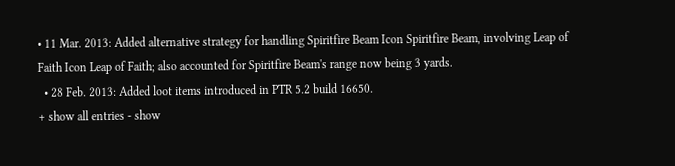• 11 Mar. 2013: Added alternative strategy for handling Spiritfire Beam Icon Spiritfire Beam, involving Leap of Faith Icon Leap of Faith; also accounted for Spiritfire Beam's range now being 3 yards.
  • 28 Feb. 2013: Added loot items introduced in PTR 5.2 build 16650.
+ show all entries - show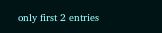only first 2 entries